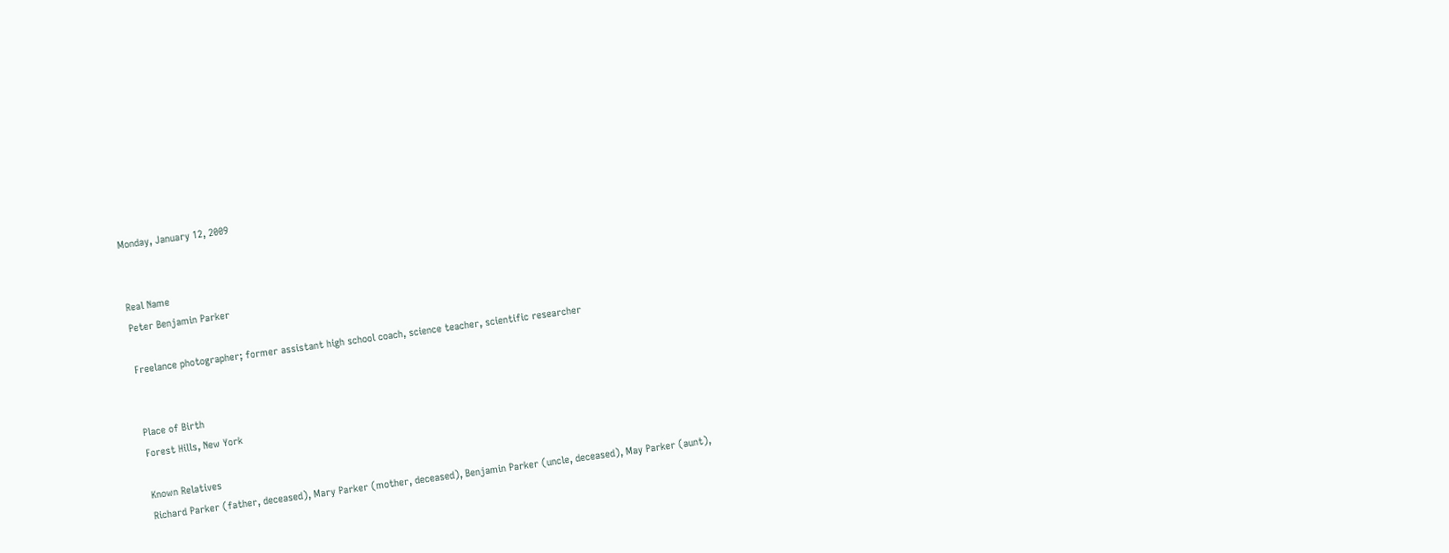Monday, January 12, 2009


Real Name
Peter Benjamin Parker

Freelance photographer; former assistant high school coach, science teacher, scientific researcher


Place of Birth
Forest Hills, New York

Known Relatives
Richard Parker (father, deceased), Mary Parker (mother, deceased), Benjamin Parker (uncle, deceased), May Parker (aunt),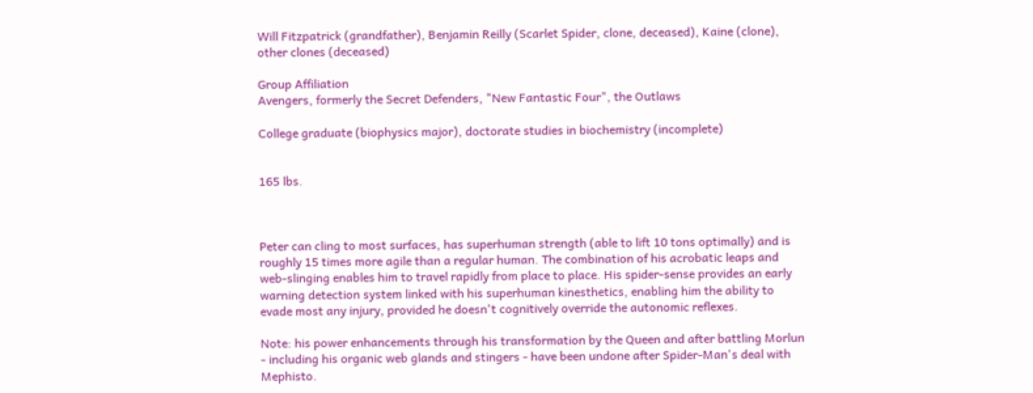Will Fitzpatrick (grandfather), Benjamin Reilly (Scarlet Spider, clone, deceased), Kaine (clone), other clones (deceased)

Group Affiliation
Avengers, formerly the Secret Defenders, "New Fantastic Four", the Outlaws

College graduate (biophysics major), doctorate studies in biochemistry (incomplete)


165 lbs.



Peter can cling to most surfaces, has superhuman strength (able to lift 10 tons optimally) and is roughly 15 times more agile than a regular human. The combination of his acrobatic leaps and web-slinging enables him to travel rapidly from place to place. His spider-sense provides an early warning detection system linked with his superhuman kinesthetics, enabling him the ability to evade most any injury, provided he doesn't cognitively override the autonomic reflexes.

Note: his power enhancements through his transformation by the Queen and after battling Morlun - including his organic web glands and stingers - have been undone after Spider-Man's deal with Mephisto.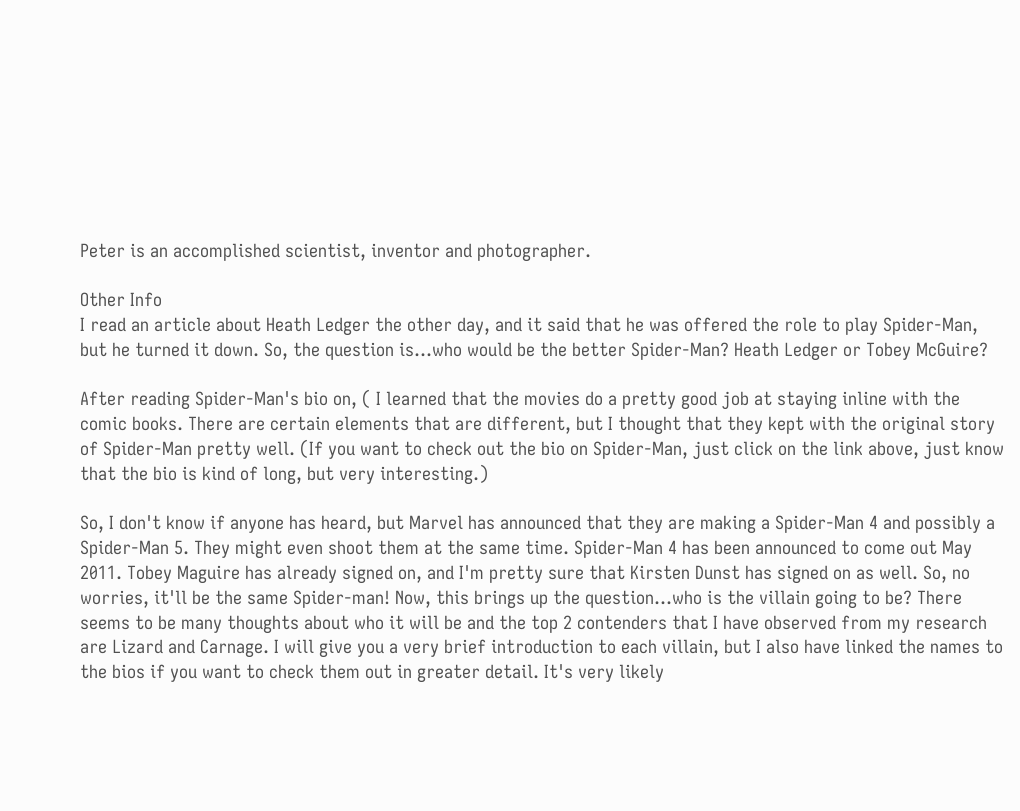Peter is an accomplished scientist, inventor and photographer.

Other Info
I read an article about Heath Ledger the other day, and it said that he was offered the role to play Spider-Man, but he turned it down. So, the question is...who would be the better Spider-Man? Heath Ledger or Tobey McGuire?

After reading Spider-Man's bio on, ( I learned that the movies do a pretty good job at staying inline with the comic books. There are certain elements that are different, but I thought that they kept with the original story of Spider-Man pretty well. (If you want to check out the bio on Spider-Man, just click on the link above, just know that the bio is kind of long, but very interesting.)

So, I don't know if anyone has heard, but Marvel has announced that they are making a Spider-Man 4 and possibly a Spider-Man 5. They might even shoot them at the same time. Spider-Man 4 has been announced to come out May 2011. Tobey Maguire has already signed on, and I'm pretty sure that Kirsten Dunst has signed on as well. So, no worries, it'll be the same Spider-man! Now, this brings up the question...who is the villain going to be? There seems to be many thoughts about who it will be and the top 2 contenders that I have observed from my research are Lizard and Carnage. I will give you a very brief introduction to each villain, but I also have linked the names to the bios if you want to check them out in greater detail. It's very likely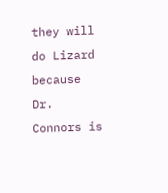they will do Lizard because Dr. Connors is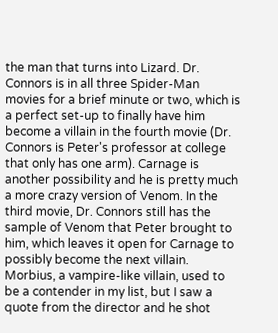the man that turns into Lizard. Dr. Connors is in all three Spider-Man movies for a brief minute or two, which is a perfect set-up to finally have him become a villain in the fourth movie (Dr. Connors is Peter's professor at college that only has one arm). Carnage is another possibility and he is pretty much a more crazy version of Venom. In the third movie, Dr. Connors still has the sample of Venom that Peter brought to him, which leaves it open for Carnage to possibly become the next villain. Morbius, a vampire-like villain, used to be a contender in my list, but I saw a quote from the director and he shot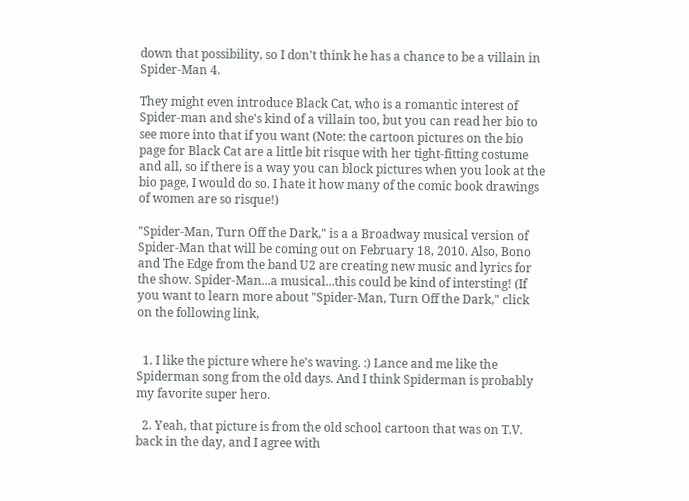down that possibility, so I don't think he has a chance to be a villain in Spider-Man 4.

They might even introduce Black Cat, who is a romantic interest of Spider-man and she's kind of a villain too, but you can read her bio to see more into that if you want (Note: the cartoon pictures on the bio page for Black Cat are a little bit risque with her tight-fitting costume and all, so if there is a way you can block pictures when you look at the bio page, I would do so. I hate it how many of the comic book drawings of women are so risque!)

"Spider-Man, Turn Off the Dark," is a a Broadway musical version of Spider-Man that will be coming out on February 18, 2010. Also, Bono and The Edge from the band U2 are creating new music and lyrics for the show. Spider-Man...a musical...this could be kind of intersting! (If you want to learn more about "Spider-Man, Turn Off the Dark," click on the following link,


  1. I like the picture where he's waving. :) Lance and me like the Spiderman song from the old days. And I think Spiderman is probably my favorite super hero.

  2. Yeah, that picture is from the old school cartoon that was on T.V. back in the day, and I agree with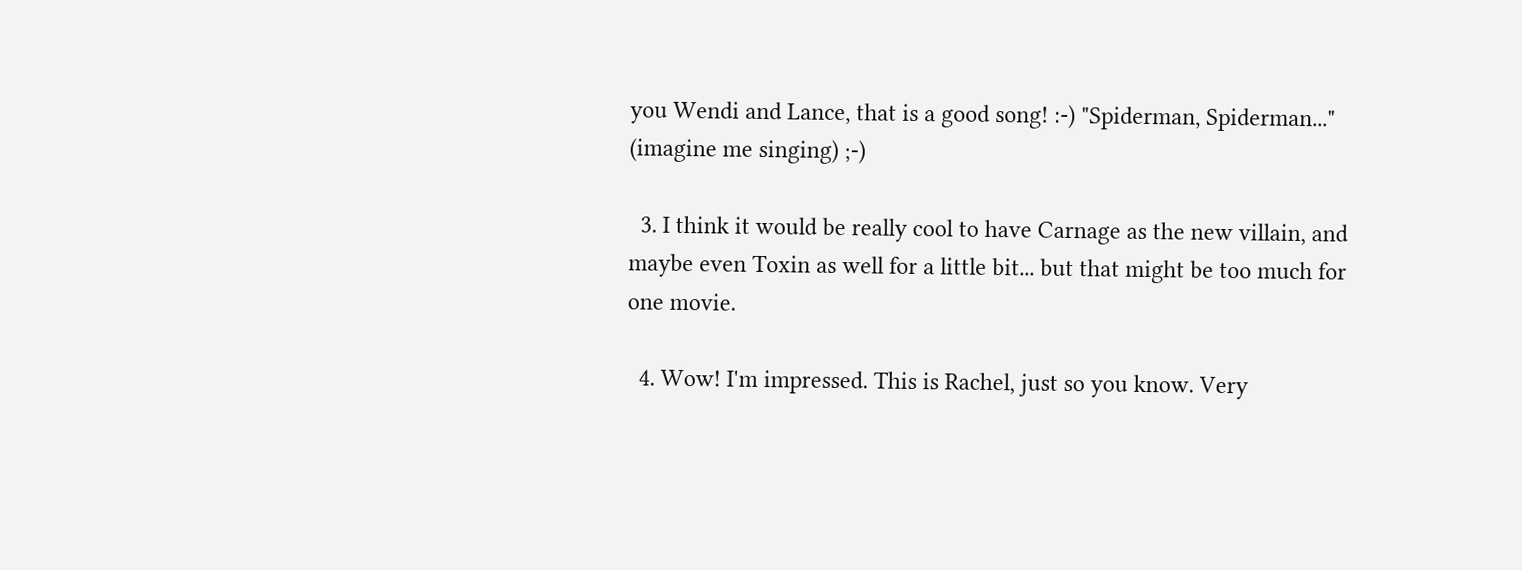you Wendi and Lance, that is a good song! :-) "Spiderman, Spiderman..." (imagine me singing) ;-)

  3. I think it would be really cool to have Carnage as the new villain, and maybe even Toxin as well for a little bit... but that might be too much for one movie.

  4. Wow! I'm impressed. This is Rachel, just so you know. Very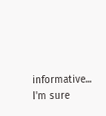informative... I'm sure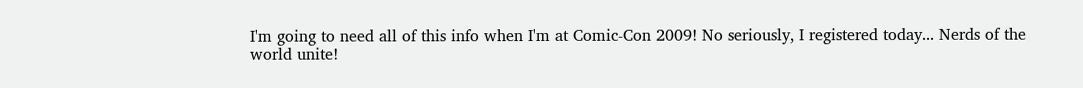I'm going to need all of this info when I'm at Comic-Con 2009! No seriously, I registered today... Nerds of the world unite!